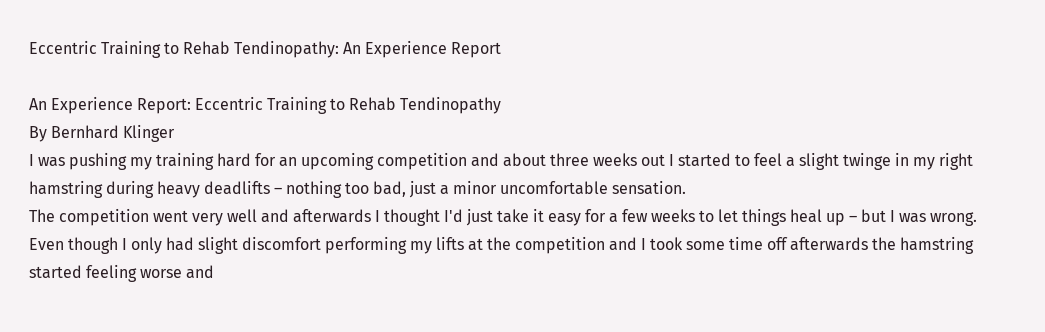Eccentric Training to Rehab Tendinopathy: An Experience Report

An Experience Report: Eccentric Training to Rehab Tendinopathy
By Bernhard Klinger
I was pushing my training hard for an upcoming competition and about three weeks out I started to feel a slight twinge in my right hamstring during heavy deadlifts – nothing too bad, just a minor uncomfortable sensation.
The competition went very well and afterwards I thought I'd just take it easy for a few weeks to let things heal up – but I was wrong. Even though I only had slight discomfort performing my lifts at the competition and I took some time off afterwards the hamstring started feeling worse and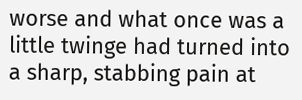worse and what once was a little twinge had turned into a sharp, stabbing pain at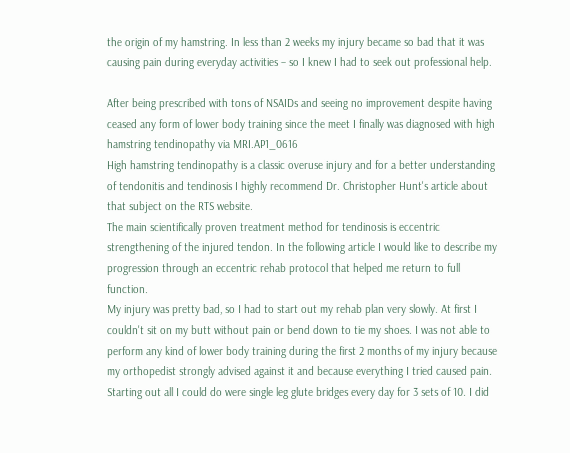the origin of my hamstring. In less than 2 weeks my injury became so bad that it was causing pain during everyday activities – so I knew I had to seek out professional help.

After being prescribed with tons of NSAIDs and seeing no improvement despite having ceased any form of lower body training since the meet I finally was diagnosed with high hamstring tendinopathy via MRI.AP1_0616
High hamstring tendinopathy is a classic overuse injury and for a better understanding of tendonitis and tendinosis I highly recommend Dr. Christopher Hunt's article about that subject on the RTS website.
The main scientifically proven treatment method for tendinosis is eccentric strengthening of the injured tendon. In the following article I would like to describe my progression through an eccentric rehab protocol that helped me return to full function.
My injury was pretty bad, so I had to start out my rehab plan very slowly. At first I couldn't sit on my butt without pain or bend down to tie my shoes. I was not able to perform any kind of lower body training during the first 2 months of my injury because my orthopedist strongly advised against it and because everything I tried caused pain.
Starting out all I could do were single leg glute bridges every day for 3 sets of 10. I did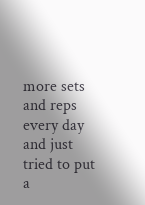more sets and reps every day and just tried to put a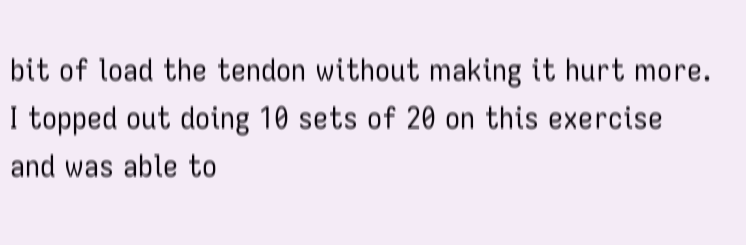bit of load the tendon without making it hurt more. I topped out doing 10 sets of 20 on this exercise and was able to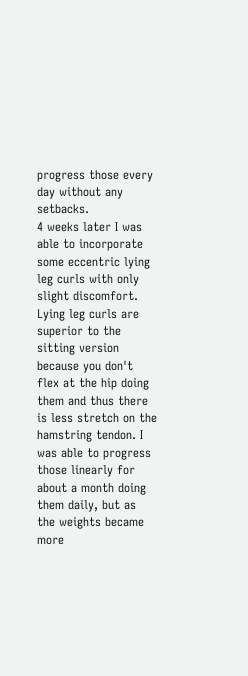progress those every day without any setbacks.
4 weeks later I was able to incorporate some eccentric lying leg curls with only slight discomfort. Lying leg curls are superior to the sitting version because you don't flex at the hip doing them and thus there is less stretch on the hamstring tendon. I was able to progress those linearly for about a month doing them daily, but as the weights became more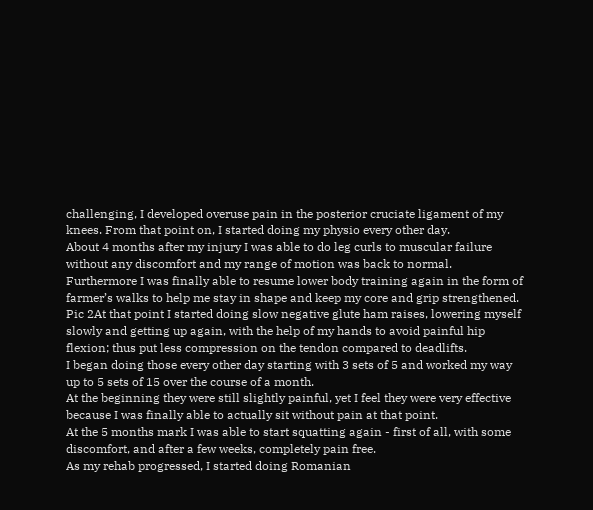challenging, I developed overuse pain in the posterior cruciate ligament of my knees. From that point on, I started doing my physio every other day.
About 4 months after my injury I was able to do leg curls to muscular failure without any discomfort and my range of motion was back to normal. Furthermore I was finally able to resume lower body training again in the form of farmer’s walks to help me stay in shape and keep my core and grip strengthened.
Pic 2At that point I started doing slow negative glute ham raises, lowering myself slowly and getting up again, with the help of my hands to avoid painful hip flexion; thus put less compression on the tendon compared to deadlifts.
I began doing those every other day starting with 3 sets of 5 and worked my way up to 5 sets of 15 over the course of a month.
At the beginning they were still slightly painful, yet I feel they were very effective because I was finally able to actually sit without pain at that point.
At the 5 months mark I was able to start squatting again - first of all, with some discomfort, and after a few weeks, completely pain free.
As my rehab progressed, I started doing Romanian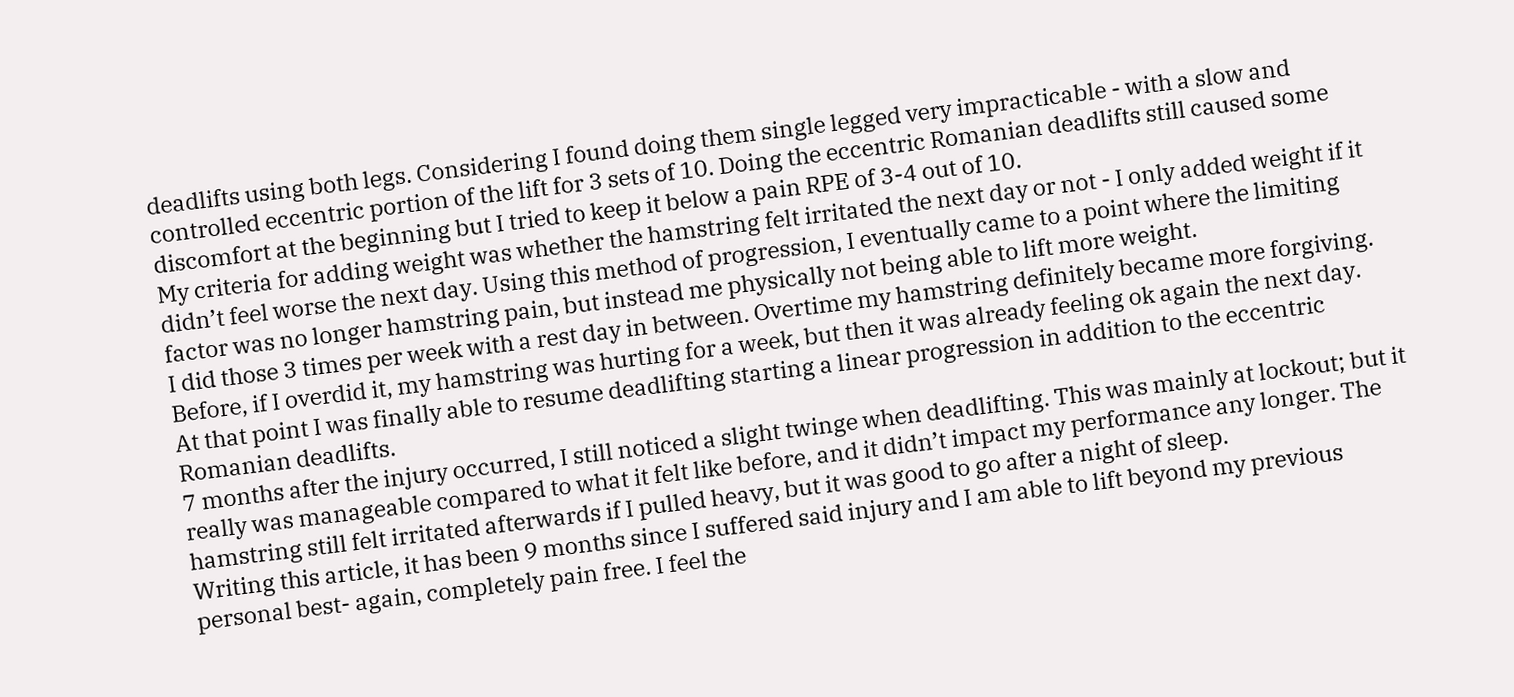deadlifts using both legs. Considering I found doing them single legged very impracticable - with a slow and controlled eccentric portion of the lift for 3 sets of 10. Doing the eccentric Romanian deadlifts still caused some discomfort at the beginning but I tried to keep it below a pain RPE of 3-4 out of 10.
My criteria for adding weight was whether the hamstring felt irritated the next day or not - I only added weight if it didn’t feel worse the next day. Using this method of progression, I eventually came to a point where the limiting factor was no longer hamstring pain, but instead me physically not being able to lift more weight.
I did those 3 times per week with a rest day in between. Overtime my hamstring definitely became more forgiving. Before, if I overdid it, my hamstring was hurting for a week, but then it was already feeling ok again the next day.
At that point I was finally able to resume deadlifting starting a linear progression in addition to the eccentric Romanian deadlifts.
7 months after the injury occurred, I still noticed a slight twinge when deadlifting. This was mainly at lockout; but it really was manageable compared to what it felt like before, and it didn’t impact my performance any longer. The hamstring still felt irritated afterwards if I pulled heavy, but it was good to go after a night of sleep.
Writing this article, it has been 9 months since I suffered said injury and I am able to lift beyond my previous personal best- again, completely pain free. I feel the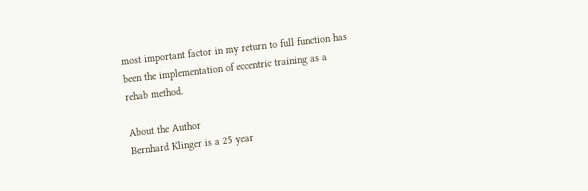most important factor in my return to full function has been the implementation of eccentric training as a rehab method.

About the Author
Bernhard Klinger is a 25 year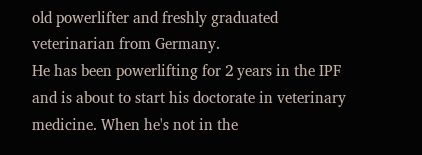old powerlifter and freshly graduated veterinarian from Germany.
He has been powerlifting for 2 years in the IPF and is about to start his doctorate in veterinary medicine. When he's not in the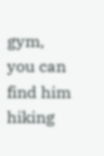gym, you can find him hiking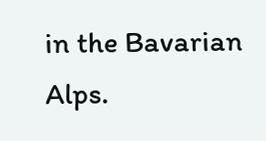in the Bavarian Alps.